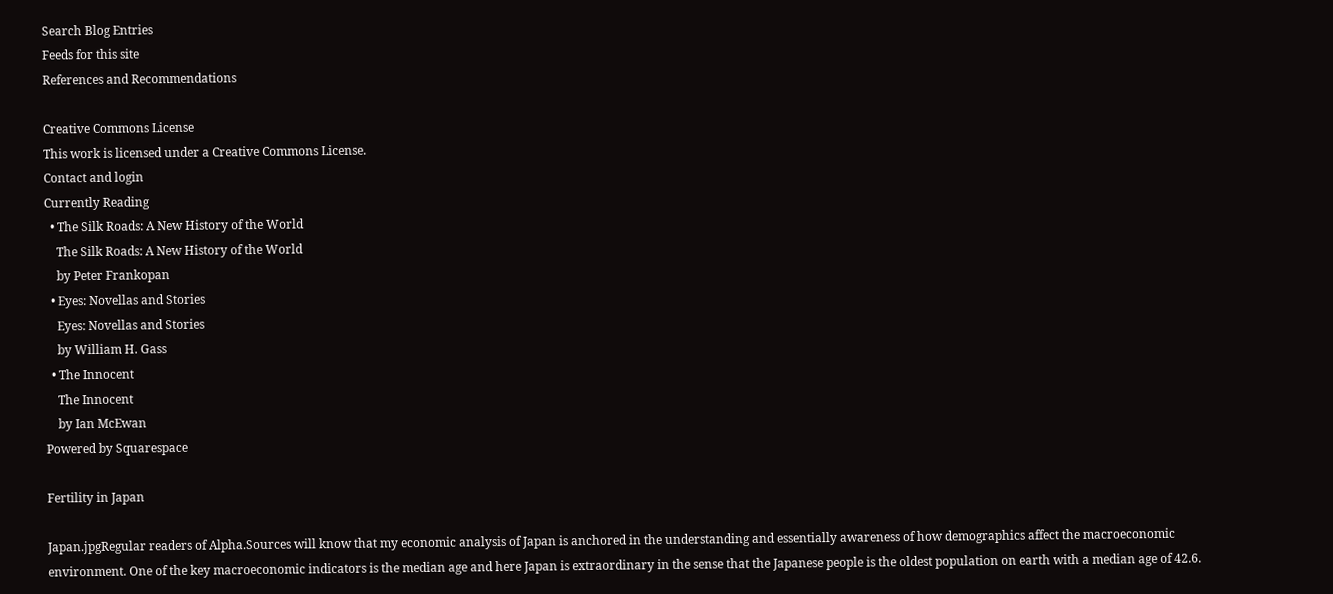Search Blog Entries
Feeds for this site
References and Recommendations

Creative Commons License
This work is licensed under a Creative Commons License.
Contact and login
Currently Reading
  • The Silk Roads: A New History of the World
    The Silk Roads: A New History of the World
    by Peter Frankopan
  • Eyes: Novellas and Stories
    Eyes: Novellas and Stories
    by William H. Gass
  • The Innocent
    The Innocent
    by Ian McEwan
Powered by Squarespace

Fertility in Japan

Japan.jpgRegular readers of Alpha.Sources will know that my economic analysis of Japan is anchored in the understanding and essentially awareness of how demographics affect the macroeconomic environment. One of the key macroeconomic indicators is the median age and here Japan is extraordinary in the sense that the Japanese people is the oldest population on earth with a median age of 42.6.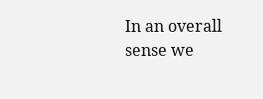In an overall sense we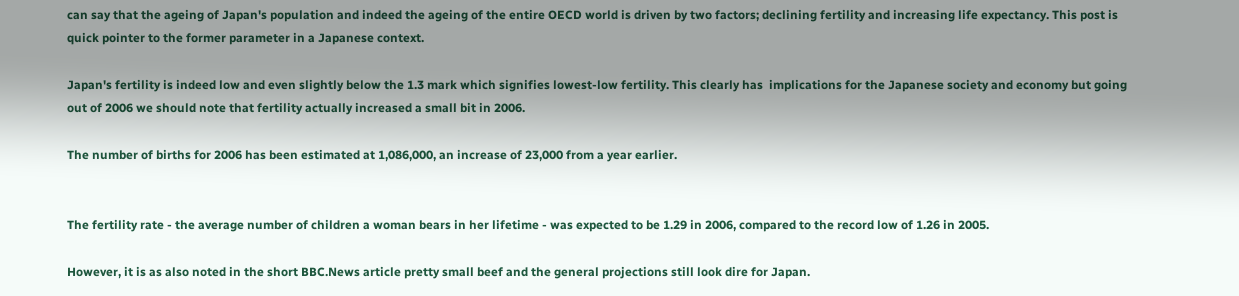can say that the ageing of Japan's population and indeed the ageing of the entire OECD world is driven by two factors; declining fertility and increasing life expectancy. This post is quick pointer to the former parameter in a Japanese context.

Japan's fertility is indeed low and even slightly below the 1.3 mark which signifies lowest-low fertility. This clearly has  implications for the Japanese society and economy but going out of 2006 we should note that fertility actually increased a small bit in 2006.

The number of births for 2006 has been estimated at 1,086,000, an increase of 23,000 from a year earlier.


The fertility rate - the average number of children a woman bears in her lifetime - was expected to be 1.29 in 2006, compared to the record low of 1.26 in 2005.

However, it is as also noted in the short BBC.News article pretty small beef and the general projections still look dire for Japan.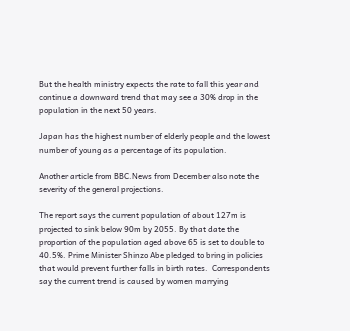But the health ministry expects the rate to fall this year and continue a downward trend that may see a 30% drop in the population in the next 50 years.

Japan has the highest number of elderly people and the lowest number of young as a percentage of its population.

Another article from BBC.News from December also note the severity of the general projections.

The report says the current population of about 127m is projected to sink below 90m by 2055. By that date the proportion of the population aged above 65 is set to double to 40.5%. Prime Minister Shinzo Abe pledged to bring in policies that would prevent further falls in birth rates.  Correspondents say the current trend is caused by women marrying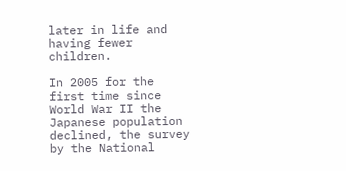later in life and having fewer children.

In 2005 for the first time since World War II the Japanese population declined, the survey by the National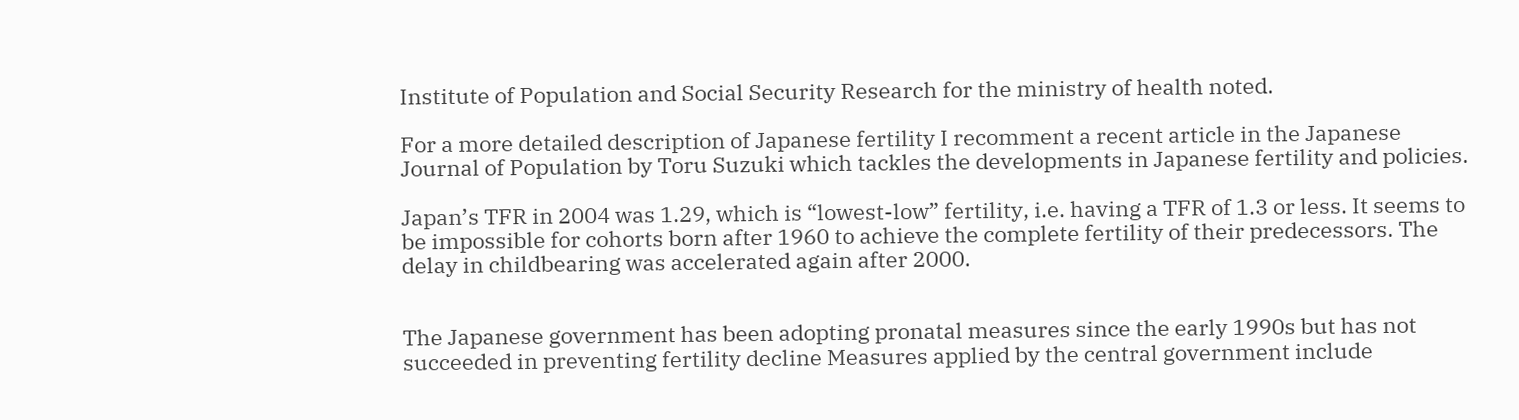Institute of Population and Social Security Research for the ministry of health noted.

For a more detailed description of Japanese fertility I recomment a recent article in the Japanese Journal of Population by Toru Suzuki which tackles the developments in Japanese fertility and policies.

Japan’s TFR in 2004 was 1.29, which is “lowest-low” fertility, i.e. having a TFR of 1.3 or less. It seems to be impossible for cohorts born after 1960 to achieve the complete fertility of their predecessors. The delay in childbearing was accelerated again after 2000.


The Japanese government has been adopting pronatal measures since the early 1990s but has not succeeded in preventing fertility decline Measures applied by the central government include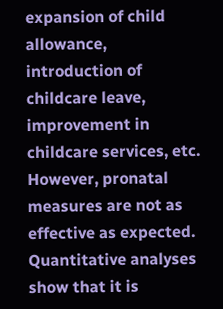expansion of child allowance, introduction of childcare leave, improvement in childcare services, etc. However, pronatal measures are not as effective as expected. Quantitative analyses show that it is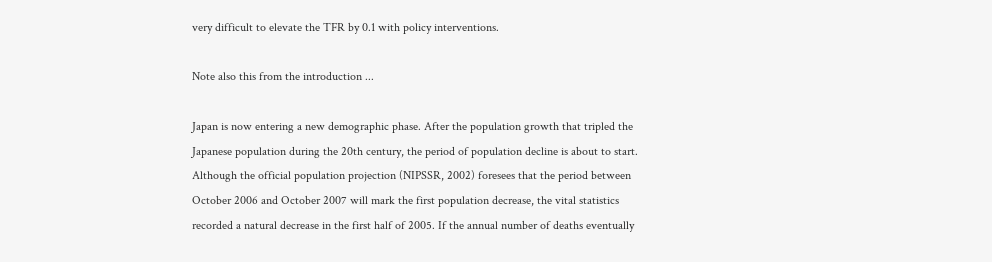very difficult to elevate the TFR by 0.1 with policy interventions.

Note also this from the introduction ...

Japan is now entering a new demographic phase. After the population growth that tripled the Japanese population during the 20th century, the period of population decline is about to start. Although the official population projection (NIPSSR, 2002) foresees that the period between October 2006 and October 2007 will mark the first population decrease, the vital statistics recorded a natural decrease in the first half of 2005. If the annual number of deaths eventually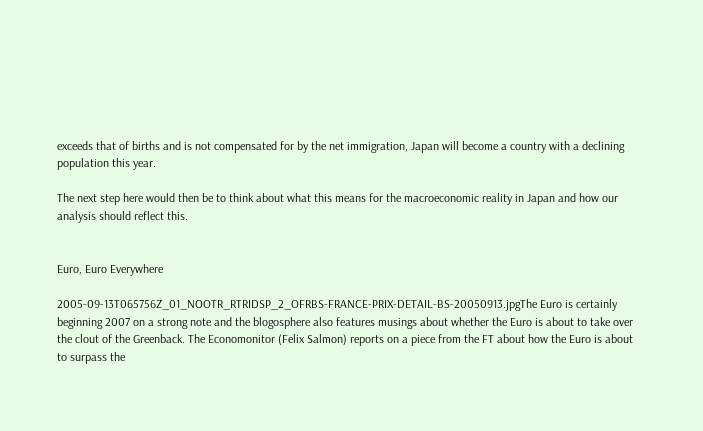exceeds that of births and is not compensated for by the net immigration, Japan will become a country with a declining
population this year.

The next step here would then be to think about what this means for the macroeconomic reality in Japan and how our analysis should reflect this.


Euro, Euro Everywhere

2005-09-13T065756Z_01_NOOTR_RTRIDSP_2_OFRBS-FRANCE-PRIX-DETAIL-BS-20050913.jpgThe Euro is certainly beginning 2007 on a strong note and the blogosphere also features musings about whether the Euro is about to take over the clout of the Greenback. The Economonitor (Felix Salmon) reports on a piece from the FT about how the Euro is about to surpass the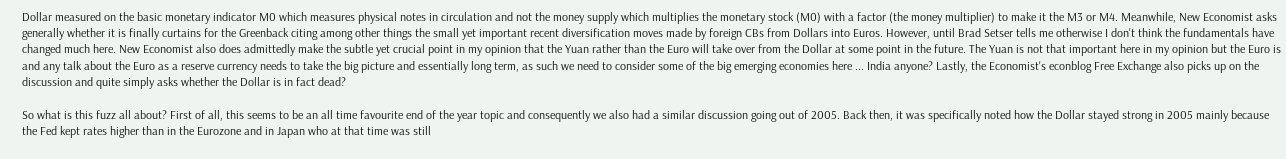Dollar measured on the basic monetary indicator M0 which measures physical notes in circulation and not the money supply which multiplies the monetary stock (M0) with a factor (the money multiplier) to make it the M3 or M4. Meanwhile, New Economist asks generally whether it is finally curtains for the Greenback citing among other things the small yet important recent diversification moves made by foreign CBs from Dollars into Euros. However, until Brad Setser tells me otherwise I don't think the fundamentals have changed much here. New Economist also does admittedly make the subtle yet crucial point in my opinion that the Yuan rather than the Euro will take over from the Dollar at some point in the future. The Yuan is not that important here in my opinion but the Euro is and any talk about the Euro as a reserve currency needs to take the big picture and essentially long term, as such we need to consider some of the big emerging economies here ... India anyone? Lastly, the Economist's econblog Free Exchange also picks up on the discussion and quite simply asks whether the Dollar is in fact dead?

So what is this fuzz all about? First of all, this seems to be an all time favourite end of the year topic and consequently we also had a similar discussion going out of 2005. Back then, it was specifically noted how the Dollar stayed strong in 2005 mainly because the Fed kept rates higher than in the Eurozone and in Japan who at that time was still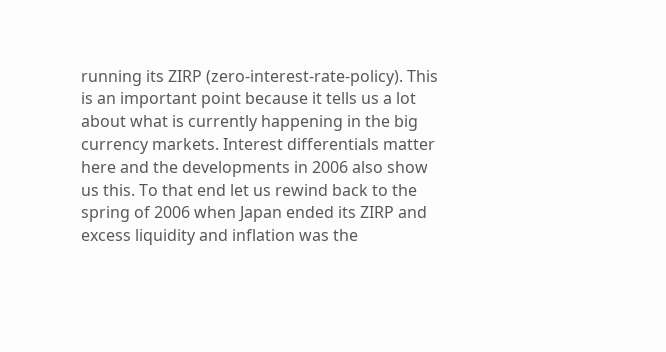running its ZIRP (zero-interest-rate-policy). This is an important point because it tells us a lot about what is currently happening in the big currency markets. Interest differentials matter here and the developments in 2006 also show us this. To that end let us rewind back to the spring of 2006 when Japan ended its ZIRP and excess liquidity and inflation was the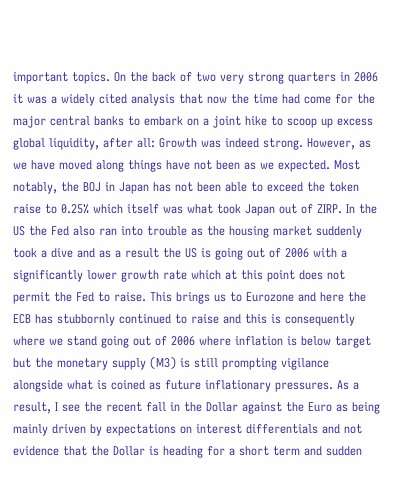important topics. On the back of two very strong quarters in 2006 it was a widely cited analysis that now the time had come for the major central banks to embark on a joint hike to scoop up excess global liquidity, after all: Growth was indeed strong. However, as we have moved along things have not been as we expected. Most notably, the BOJ in Japan has not been able to exceed the token raise to 0.25% which itself was what took Japan out of ZIRP. In the US the Fed also ran into trouble as the housing market suddenly took a dive and as a result the US is going out of 2006 with a significantly lower growth rate which at this point does not permit the Fed to raise. This brings us to Eurozone and here the ECB has stubbornly continued to raise and this is consequently where we stand going out of 2006 where inflation is below target but the monetary supply (M3) is still prompting vigilance alongside what is coined as future inflationary pressures. As a result, I see the recent fall in the Dollar against the Euro as being mainly driven by expectations on interest differentials and not evidence that the Dollar is heading for a short term and sudden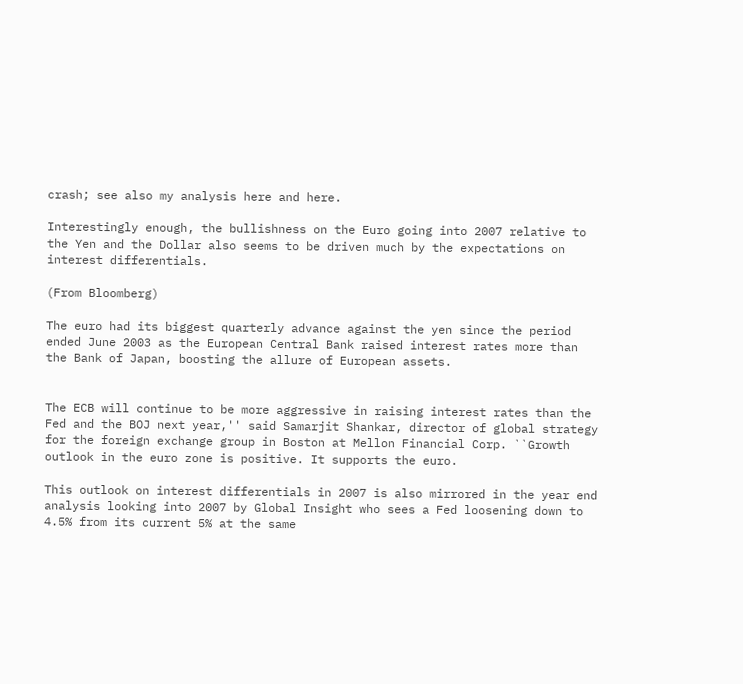crash; see also my analysis here and here.

Interestingly enough, the bullishness on the Euro going into 2007 relative to the Yen and the Dollar also seems to be driven much by the expectations on interest differentials.

(From Bloomberg)

The euro had its biggest quarterly advance against the yen since the period ended June 2003 as the European Central Bank raised interest rates more than the Bank of Japan, boosting the allure of European assets.


The ECB will continue to be more aggressive in raising interest rates than the Fed and the BOJ next year,'' said Samarjit Shankar, director of global strategy for the foreign exchange group in Boston at Mellon Financial Corp. ``Growth outlook in the euro zone is positive. It supports the euro.

This outlook on interest differentials in 2007 is also mirrored in the year end analysis looking into 2007 by Global Insight who sees a Fed loosening down to 4.5% from its current 5% at the same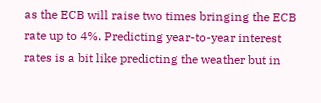as the ECB will raise two times bringing the ECB rate up to 4%. Predicting year-to-year interest rates is a bit like predicting the weather but in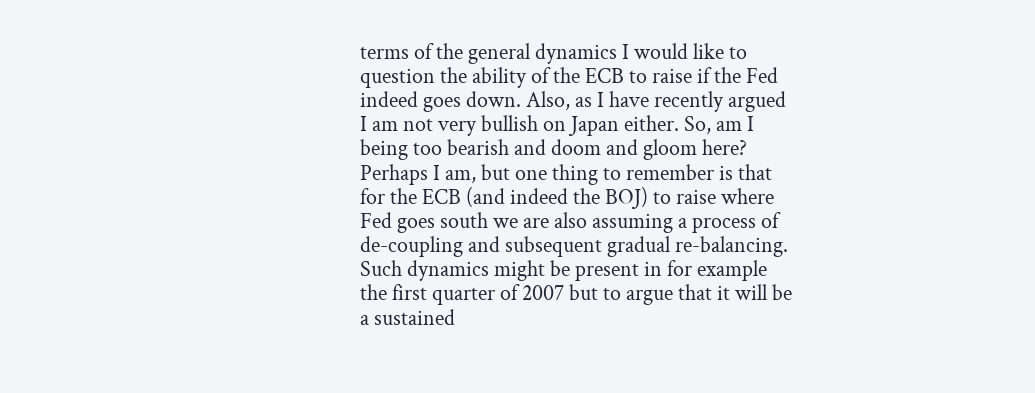terms of the general dynamics I would like to question the ability of the ECB to raise if the Fed indeed goes down. Also, as I have recently argued I am not very bullish on Japan either. So, am I being too bearish and doom and gloom here? Perhaps I am, but one thing to remember is that for the ECB (and indeed the BOJ) to raise where Fed goes south we are also assuming a process of de-coupling and subsequent gradual re-balancing. Such dynamics might be present in for example the first quarter of 2007 but to argue that it will be a sustained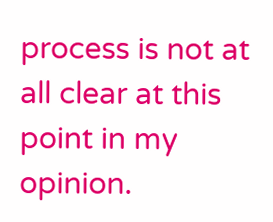process is not at all clear at this point in my opinion.